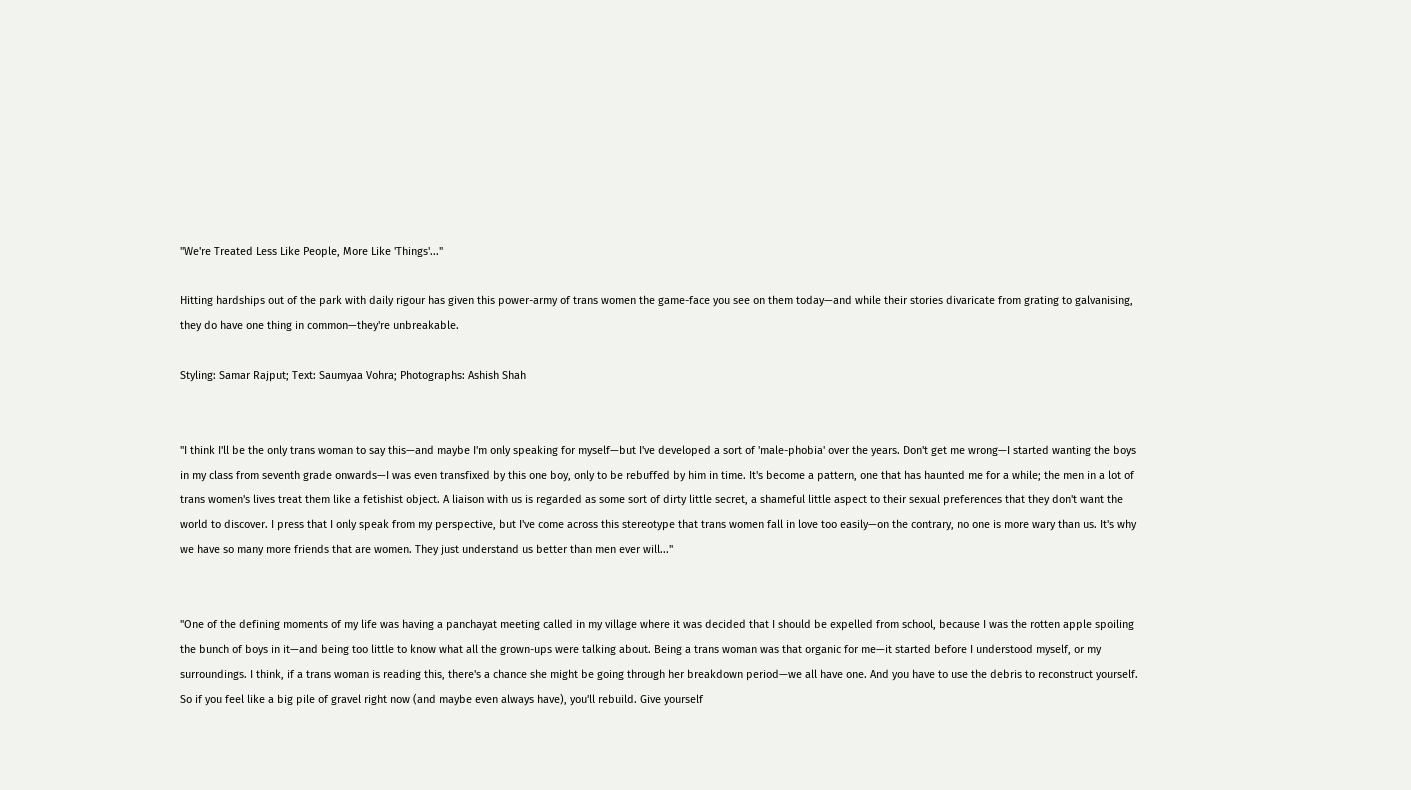"We're Treated Less Like People, More Like 'Things'..."

Hitting hardships out of the park with daily rigour has given this power-army of trans women the game-face you see on them today—and while their stories divaricate from grating to galvanising, they do have one thing in common—they're unbreakable.

Styling: Samar Rajput; Text: Saumyaa Vohra; Photographs: Ashish Shah


"I think I'll be the only trans woman to say this—and maybe I'm only speaking for myself—but I've developed a sort of 'male-phobia' over the years. Don't get me wrong—I started wanting the boys in my class from seventh grade onwards—I was even transfixed by this one boy, only to be rebuffed by him in time. It's become a pattern, one that has haunted me for a while; the men in a lot of trans women's lives treat them like a fetishist object. A liaison with us is regarded as some sort of dirty little secret, a shameful little aspect to their sexual preferences that they don't want the world to discover. I press that I only speak from my perspective, but I've come across this stereotype that trans women fall in love too easily—on the contrary, no one is more wary than us. It's why we have so many more friends that are women. They just understand us better than men ever will..."


"One of the defining moments of my life was having a panchayat meeting called in my village where it was decided that I should be expelled from school, because I was the rotten apple spoiling the bunch of boys in it—and being too little to know what all the grown-ups were talking about. Being a trans woman was that organic for me—it started before I understood myself, or my surroundings. I think, if a trans woman is reading this, there's a chance she might be going through her breakdown period—we all have one. And you have to use the debris to reconstruct yourself. So if you feel like a big pile of gravel right now (and maybe even always have), you'll rebuild. Give yourself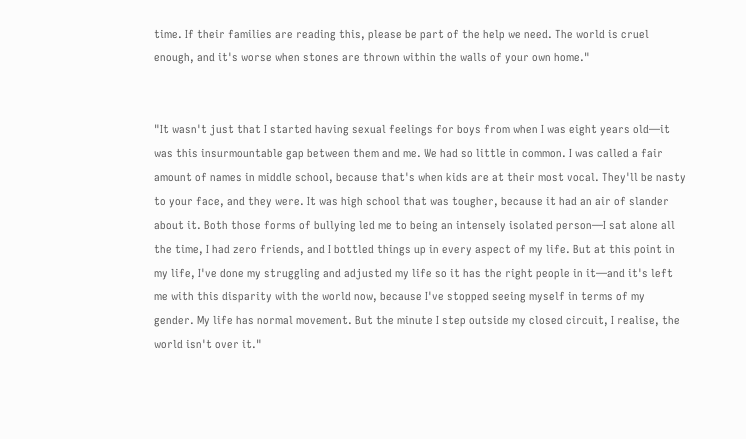time. If their families are reading this, please be part of the help we need. The world is cruel enough, and it's worse when stones are thrown within the walls of your own home."


"It wasn't just that I started having sexual feelings for boys from when I was eight years old—it was this insurmountable gap between them and me. We had so little in common. I was called a fair amount of names in middle school, because that's when kids are at their most vocal. They'll be nasty to your face, and they were. It was high school that was tougher, because it had an air of slander about it. Both those forms of bullying led me to being an intensely isolated person—I sat alone all the time, I had zero friends, and I bottled things up in every aspect of my life. But at this point in my life, I've done my struggling and adjusted my life so it has the right people in it—and it's left me with this disparity with the world now, because I've stopped seeing myself in terms of my gender. My life has normal movement. But the minute I step outside my closed circuit, I realise, the world isn't over it."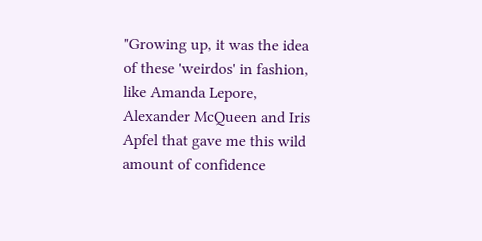"Growing up, it was the idea of these 'weirdos' in fashion, like Amanda Lepore, Alexander McQueen and Iris Apfel that gave me this wild amount of confidence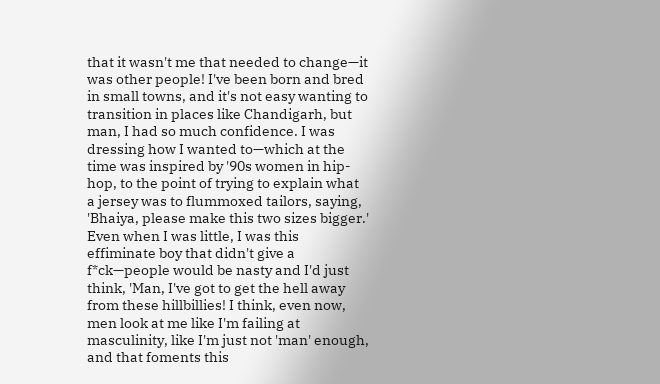that it wasn't me that needed to change—it was other people! I've been born and bred in small towns, and it's not easy wanting to transition in places like Chandigarh, but man, I had so much confidence. I was dressing how I wanted to—which at the time was inspired by '90s women in hip-hop, to the point of trying to explain what a jersey was to flummoxed tailors, saying, 'Bhaiya, please make this two sizes bigger.' Even when I was little, I was this effiminate boy that didn't give a f*ck—people would be nasty and I'd just think, 'Man, I've got to get the hell away from these hillbillies! I think, even now, men look at me like I'm failing at masculinity, like I'm just not 'man' enough, and that foments this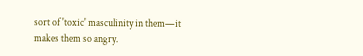sort of 'toxic' masculinity in them—it makes them so angry.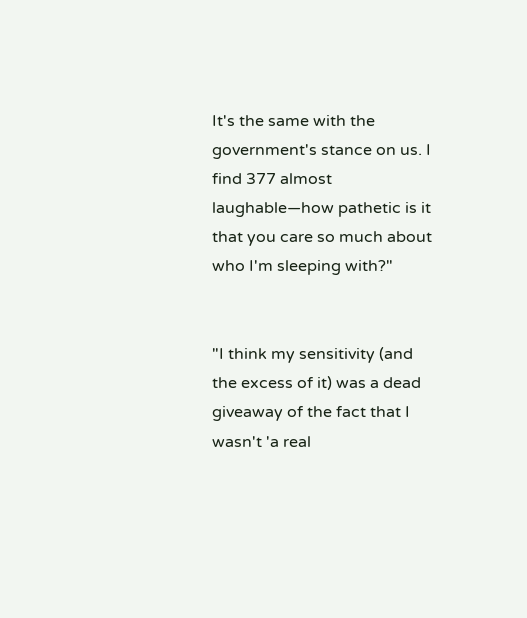It's the same with the government's stance on us. I find 377 almost laughable—how pathetic is it that you care so much about who I'm sleeping with?"


"I think my sensitivity (and the excess of it) was a dead giveaway of the fact that I wasn't 'a real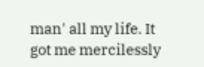man' all my life. It got me mercilessly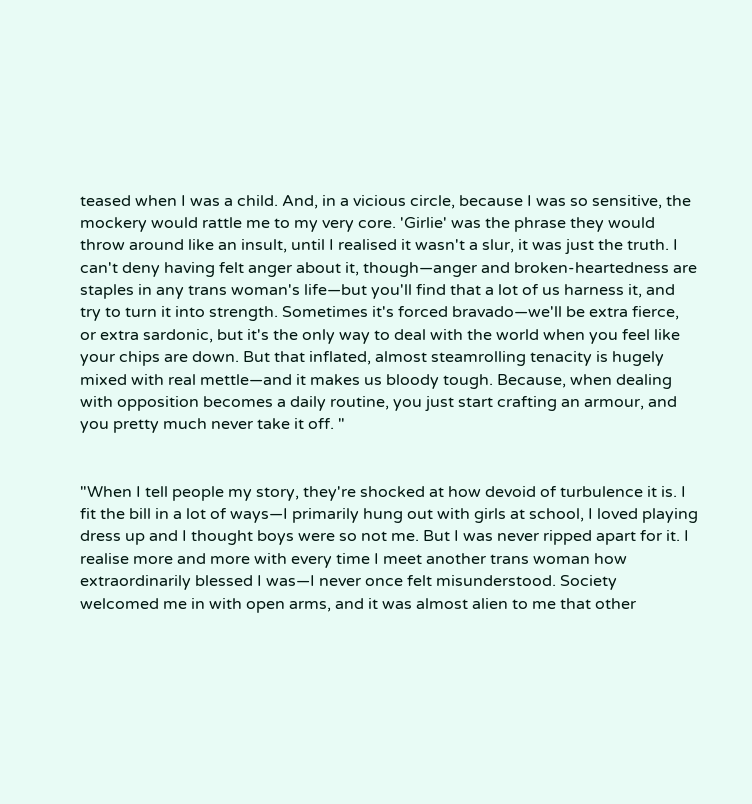teased when I was a child. And, in a vicious circle, because I was so sensitive, the mockery would rattle me to my very core. 'Girlie' was the phrase they would throw around like an insult, until I realised it wasn't a slur, it was just the truth. I can't deny having felt anger about it, though—anger and broken-heartedness are staples in any trans woman's life—but you'll find that a lot of us harness it, and try to turn it into strength. Sometimes it's forced bravado—we'll be extra fierce, or extra sardonic, but it's the only way to deal with the world when you feel like your chips are down. But that inflated, almost steamrolling tenacity is hugely mixed with real mettle—and it makes us bloody tough. Because, when dealing with opposition becomes a daily routine, you just start crafting an armour, and you pretty much never take it off. "


"When I tell people my story, they're shocked at how devoid of turbulence it is. I fit the bill in a lot of ways—I primarily hung out with girls at school, I loved playing dress up and I thought boys were so not me. But I was never ripped apart for it. I realise more and more with every time I meet another trans woman how extraordinarily blessed I was—I never once felt misunderstood. Society welcomed me in with open arms, and it was almost alien to me that other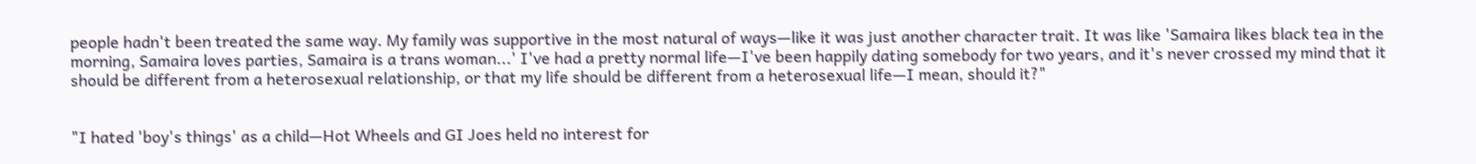people hadn't been treated the same way. My family was supportive in the most natural of ways—like it was just another character trait. It was like 'Samaira likes black tea in the morning, Samaira loves parties, Samaira is a trans woman...' I've had a pretty normal life—I've been happily dating somebody for two years, and it's never crossed my mind that it should be different from a heterosexual relationship, or that my life should be different from a heterosexual life—I mean, should it?"


"I hated 'boy's things' as a child—Hot Wheels and GI Joes held no interest for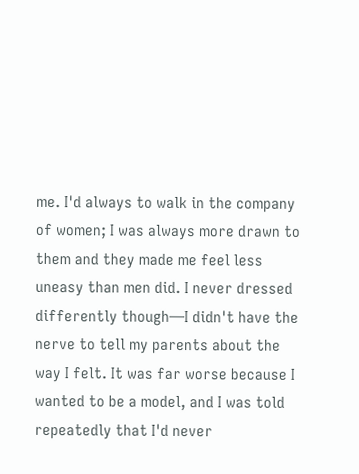me. I'd always to walk in the company of women; I was always more drawn to them and they made me feel less uneasy than men did. I never dressed differently though—I didn't have the nerve to tell my parents about the way I felt. It was far worse because I wanted to be a model, and I was told repeatedly that I'd never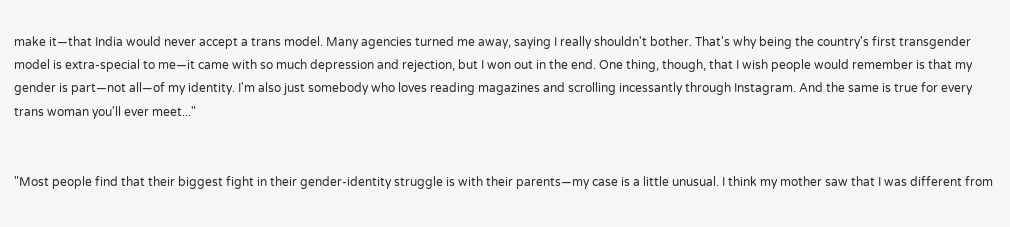make it—that India would never accept a trans model. Many agencies turned me away, saying I really shouldn't bother. That's why being the country's first transgender model is extra-special to me—it came with so much depression and rejection, but I won out in the end. One thing, though, that I wish people would remember is that my gender is part—not all—of my identity. I'm also just somebody who loves reading magazines and scrolling incessantly through Instagram. And the same is true for every trans woman you'll ever meet..."


"Most people find that their biggest fight in their gender-identity struggle is with their parents—my case is a little unusual. I think my mother saw that I was different from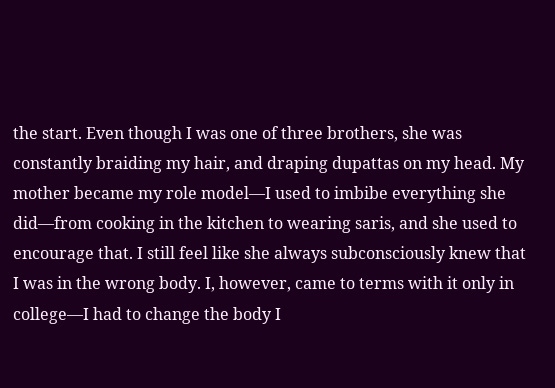the start. Even though I was one of three brothers, she was constantly braiding my hair, and draping dupattas on my head. My mother became my role model—I used to imbibe everything she did—from cooking in the kitchen to wearing saris, and she used to encourage that. I still feel like she always subconsciously knew that I was in the wrong body. I, however, came to terms with it only in college—I had to change the body I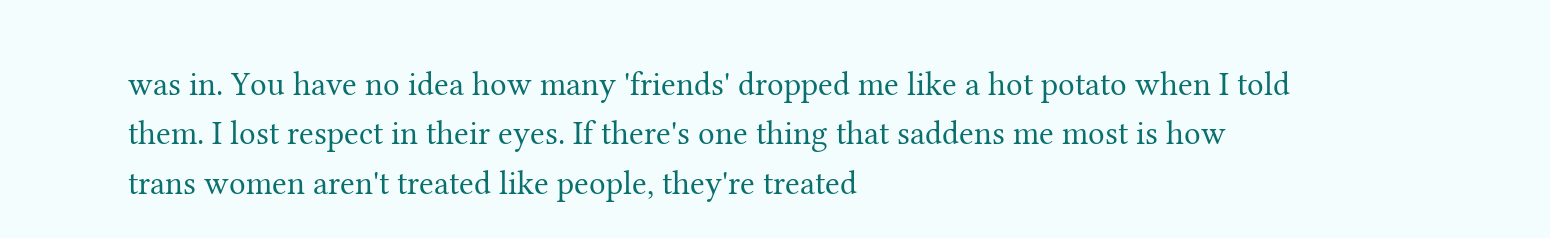was in. You have no idea how many 'friends' dropped me like a hot potato when I told them. I lost respect in their eyes. If there's one thing that saddens me most is how trans women aren't treated like people, they're treated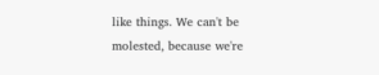like things. We can't be molested, because we're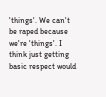'things'. We can't be raped because we're 'things'. I think just getting basic respect would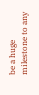be a huge milestone to any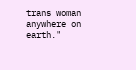trans woman anywhere on earth."